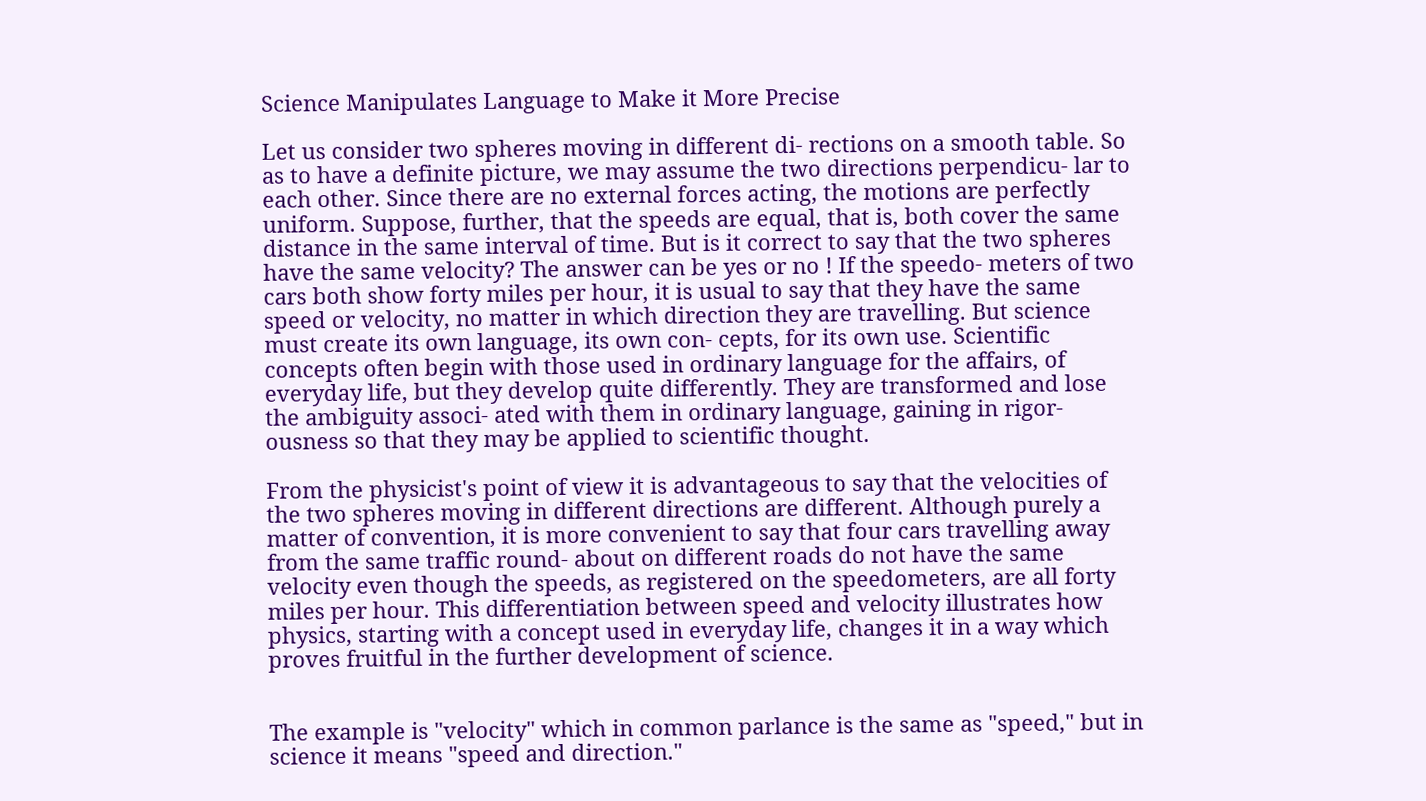Science Manipulates Language to Make it More Precise

Let us consider two spheres moving in different di- rections on a smooth table. So as to have a definite picture, we may assume the two directions perpendicu- lar to each other. Since there are no external forces acting, the motions are perfectly uniform. Suppose, further, that the speeds are equal, that is, both cover the same distance in the same interval of time. But is it correct to say that the two spheres have the same velocity? The answer can be yes or no ! If the speedo- meters of two cars both show forty miles per hour, it is usual to say that they have the same speed or velocity, no matter in which direction they are travelling. But science must create its own language, its own con- cepts, for its own use. Scientific concepts often begin with those used in ordinary language for the affairs, of everyday life, but they develop quite differently. They are transformed and lose the ambiguity associ- ated with them in ordinary language, gaining in rigor- ousness so that they may be applied to scientific thought.

From the physicist's point of view it is advantageous to say that the velocities of the two spheres moving in different directions are different. Although purely a matter of convention, it is more convenient to say that four cars travelling away from the same traffic round- about on different roads do not have the same velocity even though the speeds, as registered on the speedometers, are all forty miles per hour. This differentiation between speed and velocity illustrates how physics, starting with a concept used in everyday life, changes it in a way which proves fruitful in the further development of science.


The example is "velocity" which in common parlance is the same as "speed," but in science it means "speed and direction."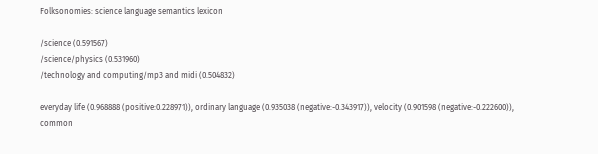Folksonomies: science language semantics lexicon

/science (0.591567)
/science/physics (0.531960)
/technology and computing/mp3 and midi (0.504832)

everyday life (0.968888 (positive:0.228971)), ordinary language (0.935038 (negative:-0.343917)), velocity (0.901598 (negative:-0.222600)), common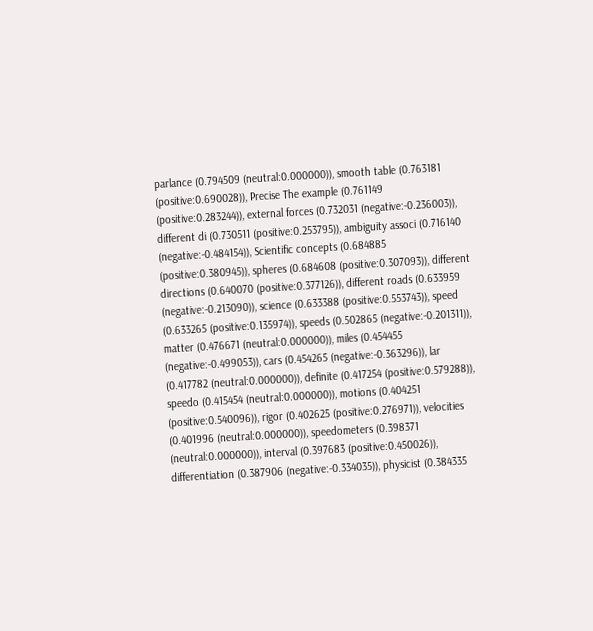parlance (0.794509 (neutral:0.000000)), smooth table (0.763181 (positive:0.690028)), Precise The example (0.761149 (positive:0.283244)), external forces (0.732031 (negative:-0.236003)), different di (0.730511 (positive:0.253795)), ambiguity associ (0.716140 (negative:-0.484154)), Scientific concepts (0.684885 (positive:0.380945)), spheres (0.684608 (positive:0.307093)), different directions (0.640070 (positive:0.377126)), different roads (0.633959 (negative:-0.213090)), science (0.633388 (positive:0.553743)), speed (0.633265 (positive:0.135974)), speeds (0.502865 (negative:-0.201311)), matter (0.476671 (neutral:0.000000)), miles (0.454455 (negative:-0.499053)), cars (0.454265 (negative:-0.363296)), lar (0.417782 (neutral:0.000000)), definite (0.417254 (positive:0.579288)), speedo (0.415454 (neutral:0.000000)), motions (0.404251 (positive:0.540096)), rigor (0.402625 (positive:0.276971)), velocities (0.401996 (neutral:0.000000)), speedometers (0.398371 (neutral:0.000000)), interval (0.397683 (positive:0.450026)), differentiation (0.387906 (negative:-0.334035)), physicist (0.384335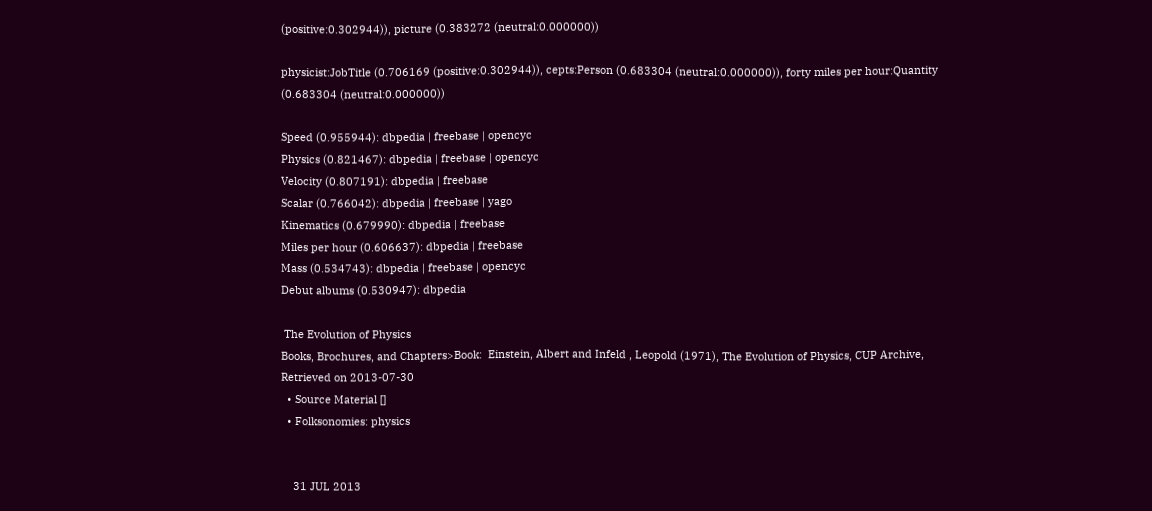(positive:0.302944)), picture (0.383272 (neutral:0.000000))

physicist:JobTitle (0.706169 (positive:0.302944)), cepts:Person (0.683304 (neutral:0.000000)), forty miles per hour:Quantity (0.683304 (neutral:0.000000))

Speed (0.955944): dbpedia | freebase | opencyc
Physics (0.821467): dbpedia | freebase | opencyc
Velocity (0.807191): dbpedia | freebase
Scalar (0.766042): dbpedia | freebase | yago
Kinematics (0.679990): dbpedia | freebase
Miles per hour (0.606637): dbpedia | freebase
Mass (0.534743): dbpedia | freebase | opencyc
Debut albums (0.530947): dbpedia

 The Evolution of Physics
Books, Brochures, and Chapters>Book:  Einstein, Albert and Infeld , Leopold (1971), The Evolution of Physics, CUP Archive, Retrieved on 2013-07-30
  • Source Material []
  • Folksonomies: physics


    31 JUL 2013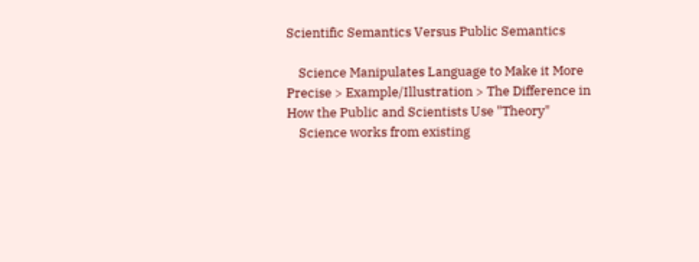Scientific Semantics Versus Public Semantics

    Science Manipulates Language to Make it More Precise > Example/Illustration > The Difference in How the Public and Scientists Use "Theory"
    Science works from existing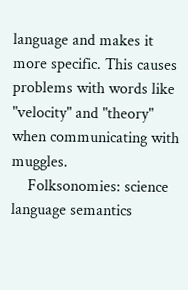language and makes it more specific. This causes problems with words like "velocity" and "theory" when communicating with muggles.
    Folksonomies: science language semantics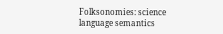Folksonomies: science language semantics